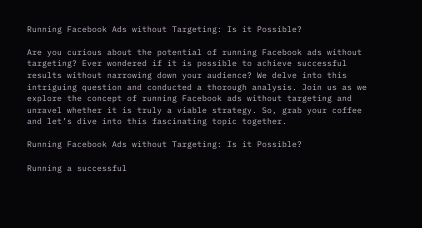Running Facebook Ads without Targeting: Is it Possible?

Are you curious about the potential of running Facebook ads without targeting? Ever wondered if it is possible to achieve successful results without narrowing down your audience? We delve into this intriguing question and conducted a thorough analysis. Join us as we explore the concept of running Facebook ads without targeting and unravel whether it is truly a viable strategy. So, grab your coffee and let’s dive into this fascinating topic together.

Running Facebook Ads without Targeting: Is it Possible?

Running a successful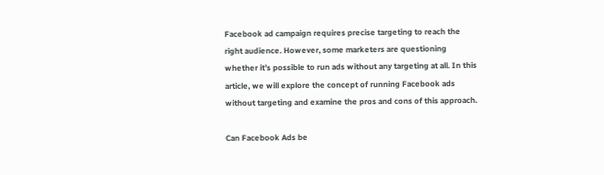Facebook ad campaign requires precise targeting to reach the right audience. However, some marketers are questioning whether it’s possible to run ads without any targeting at all. In this article, we will explore the concept of running Facebook ads without targeting and examine the pros and cons of this approach.

Can Facebook Ads be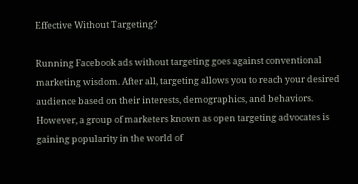Effective Without Targeting?

Running Facebook ads without targeting goes against conventional marketing wisdom. After all, targeting allows you to reach your desired audience based on their interests, demographics, and behaviors. However, a group of marketers known as open targeting advocates is gaining popularity in the world of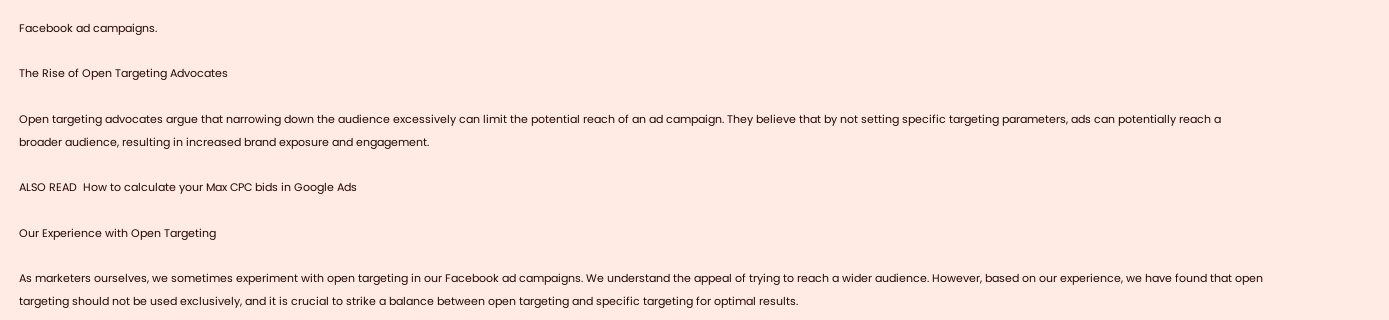Facebook ad campaigns.

The Rise of Open Targeting Advocates

Open targeting advocates argue that narrowing down the audience excessively can limit the potential reach of an ad campaign. They believe that by not setting specific targeting parameters, ads can potentially reach a broader audience, resulting in increased brand exposure and engagement.

ALSO READ  How to calculate your Max CPC bids in Google Ads

Our Experience with Open Targeting

As marketers ourselves, we sometimes experiment with open targeting in our Facebook ad campaigns. We understand the appeal of trying to reach a wider audience. However, based on our experience, we have found that open targeting should not be used exclusively, and it is crucial to strike a balance between open targeting and specific targeting for optimal results.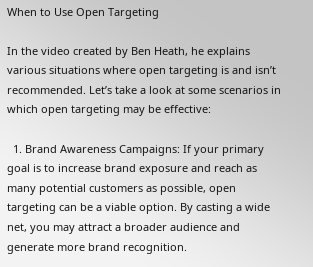When to Use Open Targeting

In the video created by Ben Heath, he explains various situations where open targeting is and isn’t recommended. Let’s take a look at some scenarios in which open targeting may be effective:

  1. Brand Awareness Campaigns: If your primary goal is to increase brand exposure and reach as many potential customers as possible, open targeting can be a viable option. By casting a wide net, you may attract a broader audience and generate more brand recognition.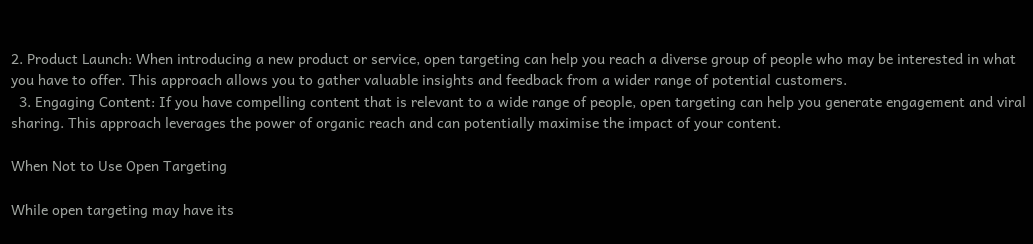2. Product Launch: When introducing a new product or service, open targeting can help you reach a diverse group of people who may be interested in what you have to offer. This approach allows you to gather valuable insights and feedback from a wider range of potential customers.
  3. Engaging Content: If you have compelling content that is relevant to a wide range of people, open targeting can help you generate engagement and viral sharing. This approach leverages the power of organic reach and can potentially maximise the impact of your content.

When Not to Use Open Targeting

While open targeting may have its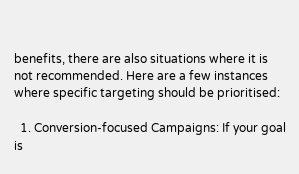benefits, there are also situations where it is not recommended. Here are a few instances where specific targeting should be prioritised:

  1. Conversion-focused Campaigns: If your goal is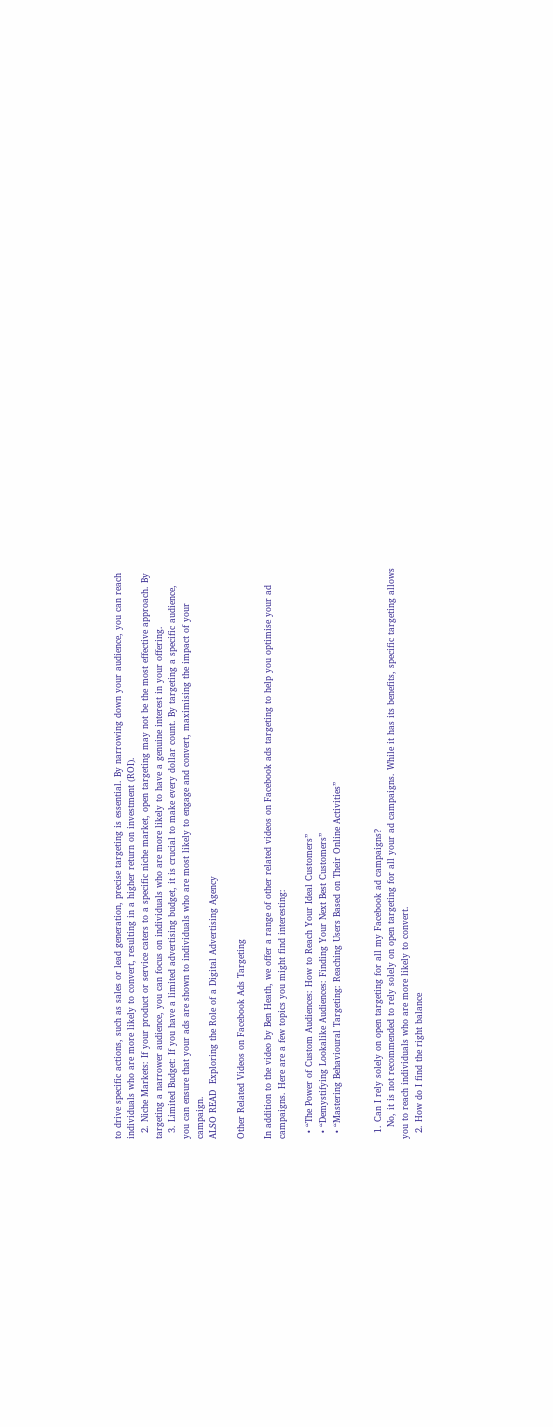to drive specific actions, such as sales or lead generation, precise targeting is essential. By narrowing down your audience, you can reach individuals who are more likely to convert, resulting in a higher return on investment (ROI).
  2. Niche Markets: If your product or service caters to a specific niche market, open targeting may not be the most effective approach. By targeting a narrower audience, you can focus on individuals who are more likely to have a genuine interest in your offering.
  3. Limited Budget: If you have a limited advertising budget, it is crucial to make every dollar count. By targeting a specific audience, you can ensure that your ads are shown to individuals who are most likely to engage and convert, maximising the impact of your campaign.
ALSO READ  Exploring the Role of a Digital Advertising Agency

Other Related Videos on Facebook Ads Targeting

In addition to the video by Ben Heath, we offer a range of other related videos on Facebook ads targeting to help you optimise your ad campaigns. Here are a few topics you might find interesting:

  • “The Power of Custom Audiences: How to Reach Your Ideal Customers”
  • “Demystifying Lookalike Audiences: Finding Your Next Best Customers”
  • “Mastering Behavioural Targeting: Reaching Users Based on Their Online Activities”


  1. Can I rely solely on open targeting for all my Facebook ad campaigns?
    No, it is not recommended to rely solely on open targeting for all your ad campaigns. While it has its benefits, specific targeting allows you to reach individuals who are more likely to convert.
  2. How do I find the right balance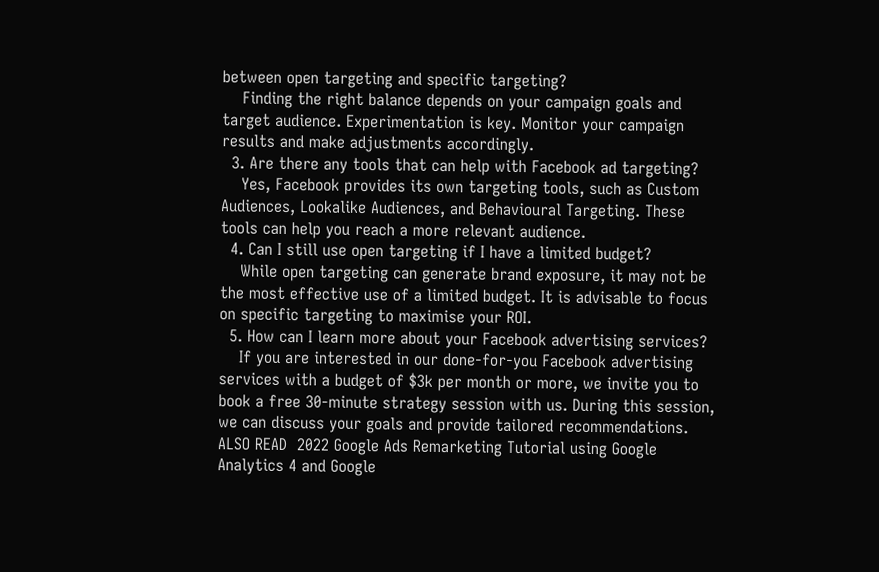between open targeting and specific targeting?
    Finding the right balance depends on your campaign goals and target audience. Experimentation is key. Monitor your campaign results and make adjustments accordingly.
  3. Are there any tools that can help with Facebook ad targeting?
    Yes, Facebook provides its own targeting tools, such as Custom Audiences, Lookalike Audiences, and Behavioural Targeting. These tools can help you reach a more relevant audience.
  4. Can I still use open targeting if I have a limited budget?
    While open targeting can generate brand exposure, it may not be the most effective use of a limited budget. It is advisable to focus on specific targeting to maximise your ROI.
  5. How can I learn more about your Facebook advertising services?
    If you are interested in our done-for-you Facebook advertising services with a budget of $3k per month or more, we invite you to book a free 30-minute strategy session with us. During this session, we can discuss your goals and provide tailored recommendations.
ALSO READ  2022 Google Ads Remarketing Tutorial using Google Analytics 4 and Google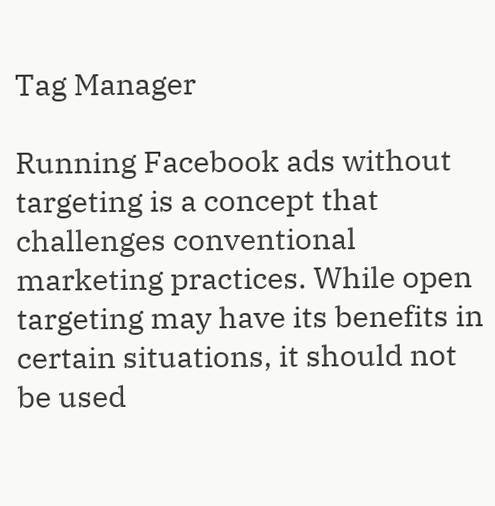Tag Manager

Running Facebook ads without targeting is a concept that challenges conventional marketing practices. While open targeting may have its benefits in certain situations, it should not be used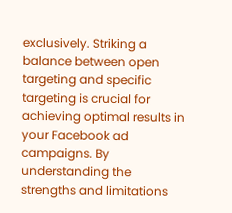exclusively. Striking a balance between open targeting and specific targeting is crucial for achieving optimal results in your Facebook ad campaigns. By understanding the strengths and limitations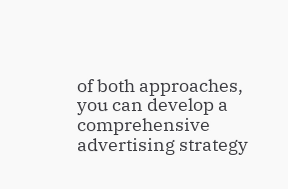of both approaches, you can develop a comprehensive advertising strategy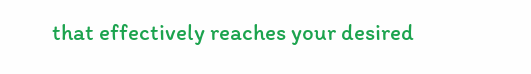that effectively reaches your desired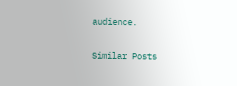audience.

Similar Posts